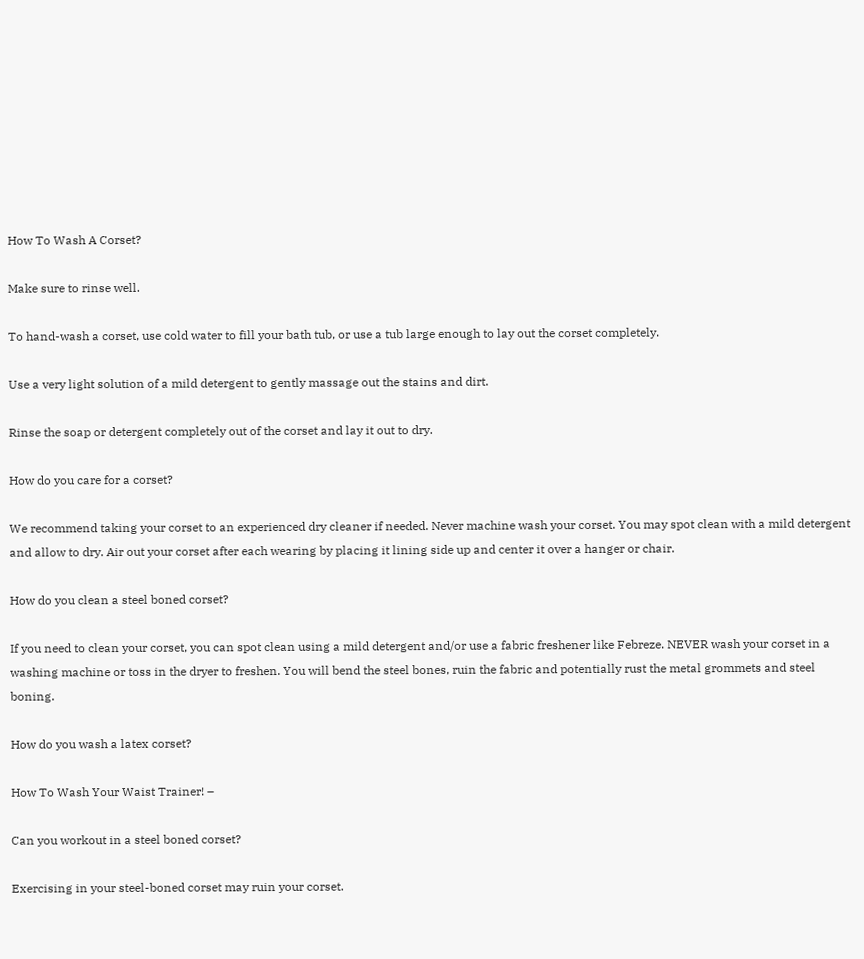How To Wash A Corset?

Make sure to rinse well.

To hand-wash a corset, use cold water to fill your bath tub, or use a tub large enough to lay out the corset completely.

Use a very light solution of a mild detergent to gently massage out the stains and dirt.

Rinse the soap or detergent completely out of the corset and lay it out to dry.

How do you care for a corset?

We recommend taking your corset to an experienced dry cleaner if needed. Never machine wash your corset. You may spot clean with a mild detergent and allow to dry. Air out your corset after each wearing by placing it lining side up and center it over a hanger or chair.

How do you clean a steel boned corset?

If you need to clean your corset, you can spot clean using a mild detergent and/or use a fabric freshener like Febreze. NEVER wash your corset in a washing machine or toss in the dryer to freshen. You will bend the steel bones, ruin the fabric and potentially rust the metal grommets and steel boning.

How do you wash a latex corset?

How To Wash Your Waist Trainer! –

Can you workout in a steel boned corset?

Exercising in your steel-boned corset may ruin your corset.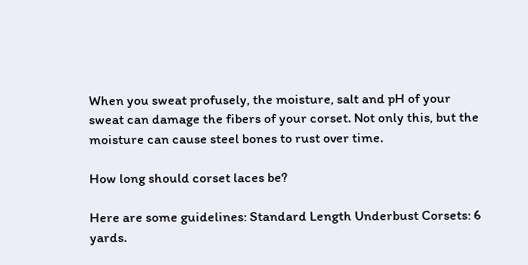When you sweat profusely, the moisture, salt and pH of your sweat can damage the fibers of your corset. Not only this, but the moisture can cause steel bones to rust over time.

How long should corset laces be?

Here are some guidelines: Standard Length Underbust Corsets: 6 yards.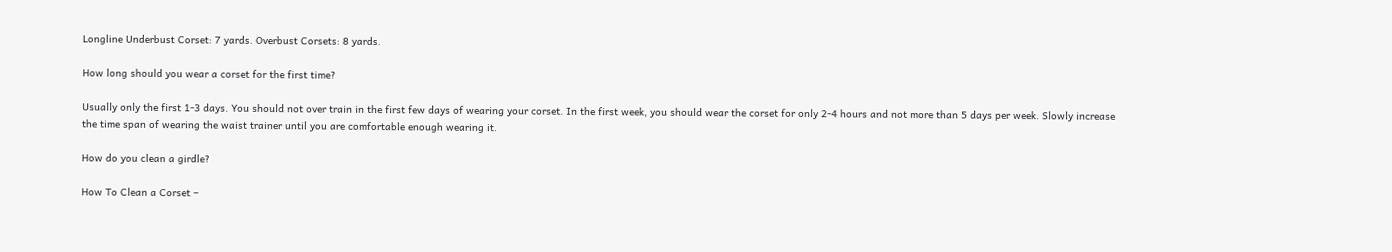Longline Underbust Corset: 7 yards. Overbust Corsets: 8 yards.

How long should you wear a corset for the first time?

Usually only the first 1-3 days. You should not over train in the first few days of wearing your corset. In the first week, you should wear the corset for only 2-4 hours and not more than 5 days per week. Slowly increase the time span of wearing the waist trainer until you are comfortable enough wearing it.

How do you clean a girdle?

How To Clean a Corset –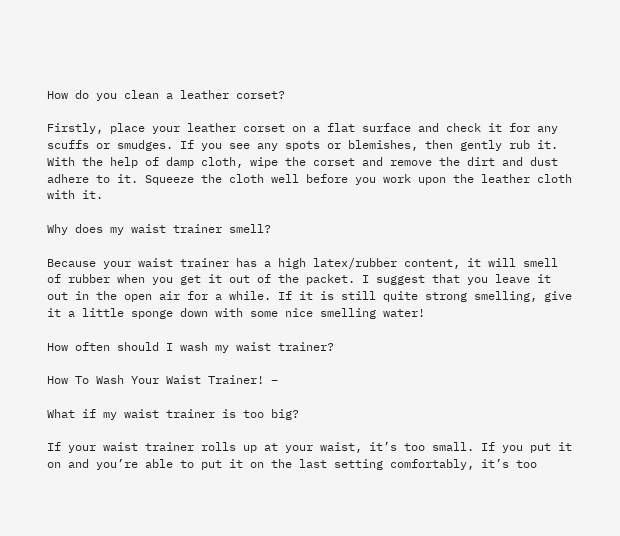How do you clean a leather corset?

Firstly, place your leather corset on a flat surface and check it for any scuffs or smudges. If you see any spots or blemishes, then gently rub it. With the help of damp cloth, wipe the corset and remove the dirt and dust adhere to it. Squeeze the cloth well before you work upon the leather cloth with it.

Why does my waist trainer smell?

Because your waist trainer has a high latex/rubber content, it will smell of rubber when you get it out of the packet. I suggest that you leave it out in the open air for a while. If it is still quite strong smelling, give it a little sponge down with some nice smelling water!

How often should I wash my waist trainer?

How To Wash Your Waist Trainer! –

What if my waist trainer is too big?

If your waist trainer rolls up at your waist, it’s too small. If you put it on and you’re able to put it on the last setting comfortably, it’s too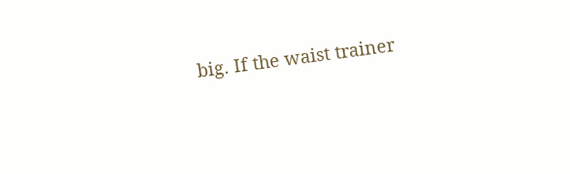big. If the waist trainer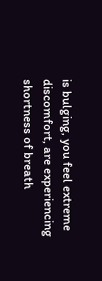is bulging, you feel extreme discomfort, are experiencing shortness of breath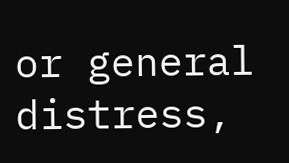or general distress,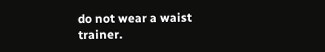do not wear a waist trainer.